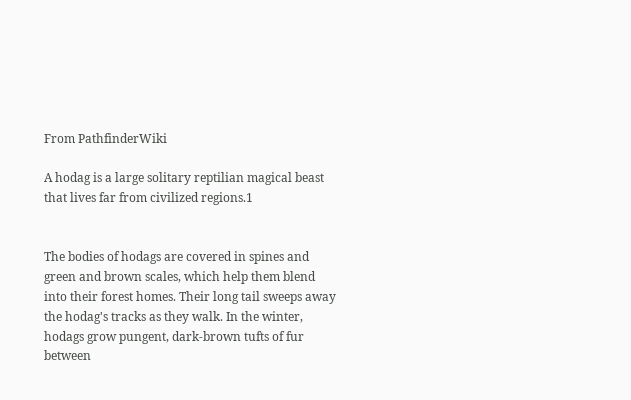From PathfinderWiki

A hodag is a large solitary reptilian magical beast that lives far from civilized regions.1


The bodies of hodags are covered in spines and green and brown scales, which help them blend into their forest homes. Their long tail sweeps away the hodag's tracks as they walk. In the winter, hodags grow pungent, dark-brown tufts of fur between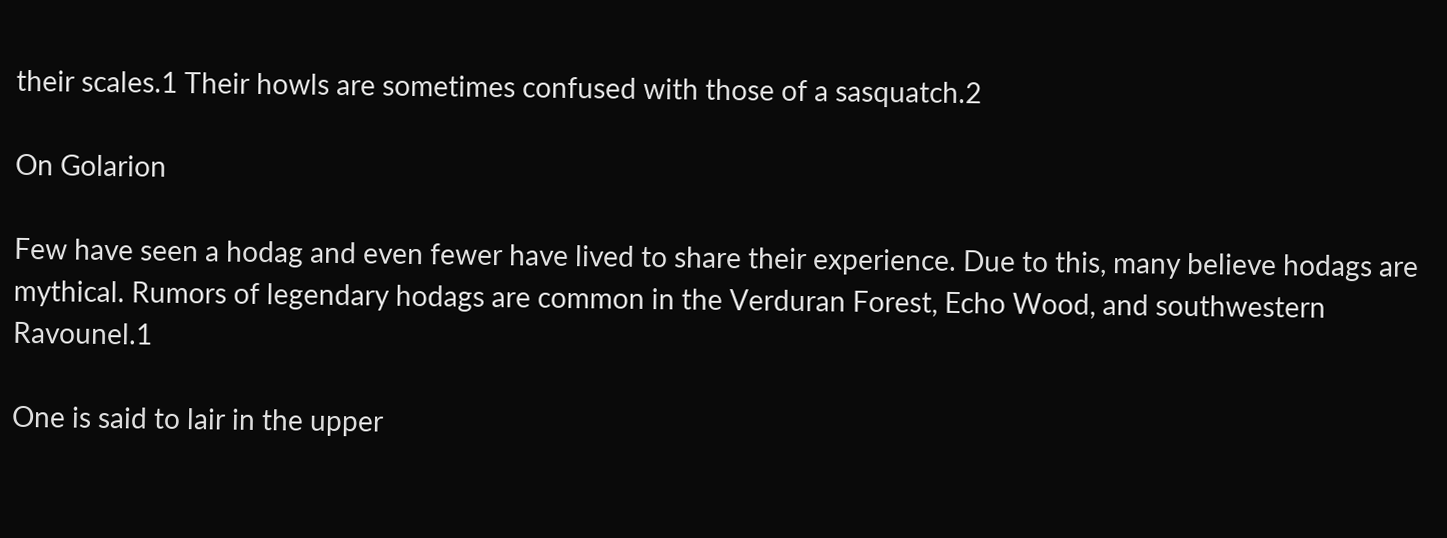their scales.1 Their howls are sometimes confused with those of a sasquatch.2

On Golarion

Few have seen a hodag and even fewer have lived to share their experience. Due to this, many believe hodags are mythical. Rumors of legendary hodags are common in the Verduran Forest, Echo Wood, and southwestern Ravounel.1

One is said to lair in the upper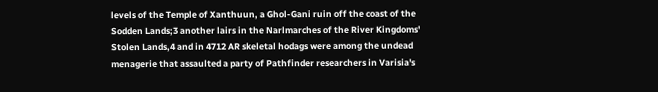levels of the Temple of Xanthuun, a Ghol-Gani ruin off the coast of the Sodden Lands;3 another lairs in the Narlmarches of the River Kingdoms' Stolen Lands,4 and in 4712 AR skeletal hodags were among the undead menagerie that assaulted a party of Pathfinder researchers in Varisia's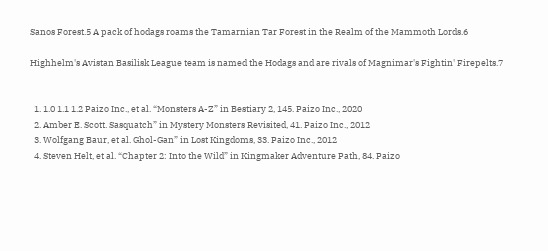Sanos Forest.5 A pack of hodags roams the Tamarnian Tar Forest in the Realm of the Mammoth Lords.6

Highhelm's Avistan Basilisk League team is named the Hodags and are rivals of Magnimar's Fightin' Firepelts.7


  1. 1.0 1.1 1.2 Paizo Inc., et al. “Monsters A-Z” in Bestiary 2, 145. Paizo Inc., 2020
  2. Amber E. Scott. Sasquatch” in Mystery Monsters Revisited, 41. Paizo Inc., 2012
  3. Wolfgang Baur, et al. Ghol-Gan” in Lost Kingdoms, 33. Paizo Inc., 2012
  4. Steven Helt, et al. “Chapter 2: Into the Wild” in Kingmaker Adventure Path, 84. Paizo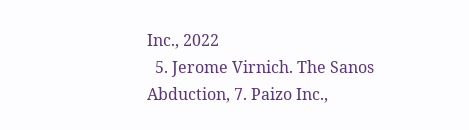Inc., 2022
  5. Jerome Virnich. The Sanos Abduction, 7. Paizo Inc.,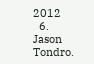2012
  6. Jason Tondro.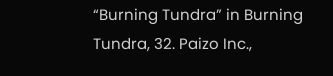“Burning Tundra” in Burning Tundra, 32. Paizo Inc.,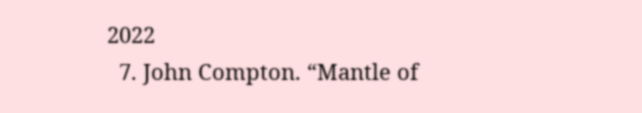2022
  7. John Compton. “Mantle of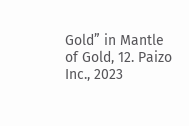Gold” in Mantle of Gold, 12. Paizo Inc., 2023